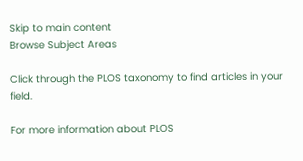Skip to main content
Browse Subject Areas

Click through the PLOS taxonomy to find articles in your field.

For more information about PLOS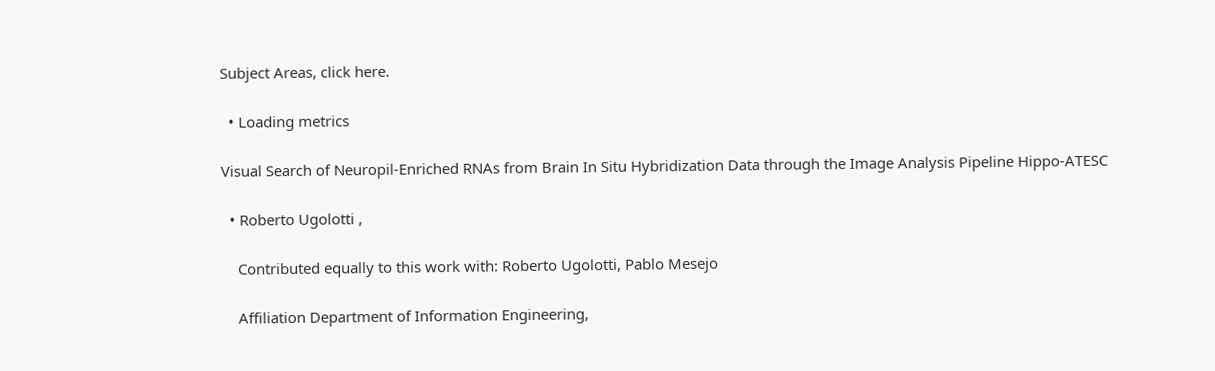Subject Areas, click here.

  • Loading metrics

Visual Search of Neuropil-Enriched RNAs from Brain In Situ Hybridization Data through the Image Analysis Pipeline Hippo-ATESC

  • Roberto Ugolotti ,

    Contributed equally to this work with: Roberto Ugolotti, Pablo Mesejo

    Affiliation Department of Information Engineering,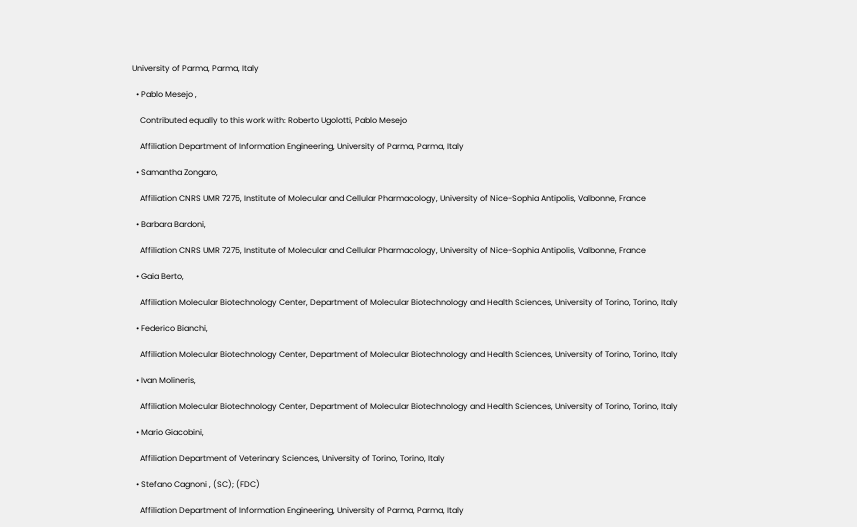University of Parma, Parma, Italy

  • Pablo Mesejo ,

    Contributed equally to this work with: Roberto Ugolotti, Pablo Mesejo

    Affiliation Department of Information Engineering, University of Parma, Parma, Italy

  • Samantha Zongaro,

    Affiliation CNRS UMR 7275, Institute of Molecular and Cellular Pharmacology, University of Nice-Sophia Antipolis, Valbonne, France

  • Barbara Bardoni,

    Affiliation CNRS UMR 7275, Institute of Molecular and Cellular Pharmacology, University of Nice-Sophia Antipolis, Valbonne, France

  • Gaia Berto,

    Affiliation Molecular Biotechnology Center, Department of Molecular Biotechnology and Health Sciences, University of Torino, Torino, Italy

  • Federico Bianchi,

    Affiliation Molecular Biotechnology Center, Department of Molecular Biotechnology and Health Sciences, University of Torino, Torino, Italy

  • Ivan Molineris,

    Affiliation Molecular Biotechnology Center, Department of Molecular Biotechnology and Health Sciences, University of Torino, Torino, Italy

  • Mario Giacobini,

    Affiliation Department of Veterinary Sciences, University of Torino, Torino, Italy

  • Stefano Cagnoni , (SC); (FDC)

    Affiliation Department of Information Engineering, University of Parma, Parma, Italy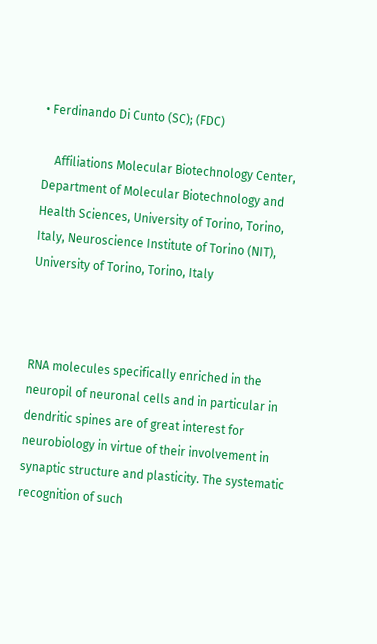• Ferdinando Di Cunto (SC); (FDC)

    Affiliations Molecular Biotechnology Center, Department of Molecular Biotechnology and Health Sciences, University of Torino, Torino, Italy, Neuroscience Institute of Torino (NIT), University of Torino, Torino, Italy



RNA molecules specifically enriched in the neuropil of neuronal cells and in particular in dendritic spines are of great interest for neurobiology in virtue of their involvement in synaptic structure and plasticity. The systematic recognition of such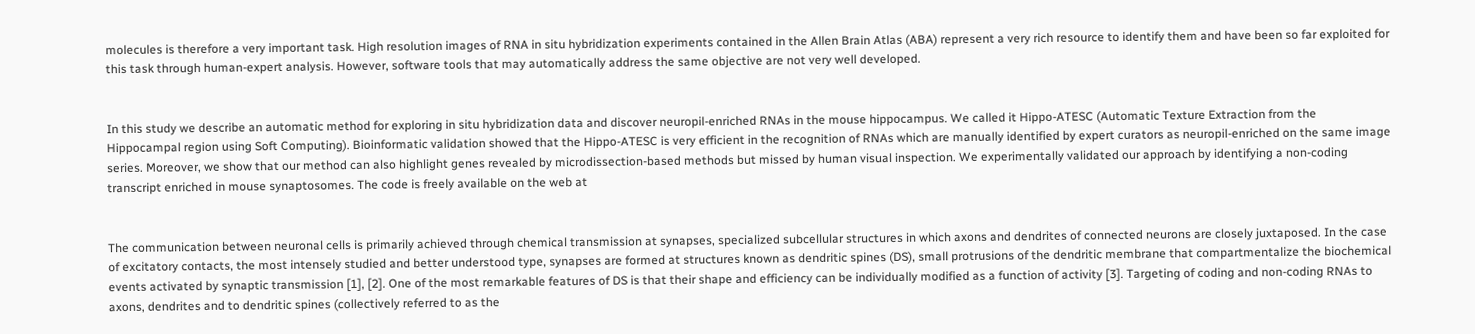molecules is therefore a very important task. High resolution images of RNA in situ hybridization experiments contained in the Allen Brain Atlas (ABA) represent a very rich resource to identify them and have been so far exploited for this task through human-expert analysis. However, software tools that may automatically address the same objective are not very well developed.


In this study we describe an automatic method for exploring in situ hybridization data and discover neuropil-enriched RNAs in the mouse hippocampus. We called it Hippo-ATESC (Automatic Texture Extraction from the Hippocampal region using Soft Computing). Bioinformatic validation showed that the Hippo-ATESC is very efficient in the recognition of RNAs which are manually identified by expert curators as neuropil-enriched on the same image series. Moreover, we show that our method can also highlight genes revealed by microdissection-based methods but missed by human visual inspection. We experimentally validated our approach by identifying a non-coding transcript enriched in mouse synaptosomes. The code is freely available on the web at


The communication between neuronal cells is primarily achieved through chemical transmission at synapses, specialized subcellular structures in which axons and dendrites of connected neurons are closely juxtaposed. In the case of excitatory contacts, the most intensely studied and better understood type, synapses are formed at structures known as dendritic spines (DS), small protrusions of the dendritic membrane that compartmentalize the biochemical events activated by synaptic transmission [1], [2]. One of the most remarkable features of DS is that their shape and efficiency can be individually modified as a function of activity [3]. Targeting of coding and non-coding RNAs to axons, dendrites and to dendritic spines (collectively referred to as the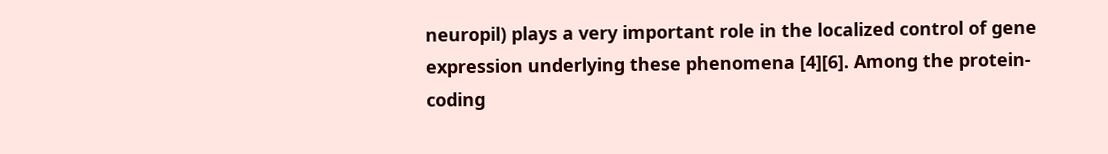neuropil) plays a very important role in the localized control of gene expression underlying these phenomena [4][6]. Among the protein-coding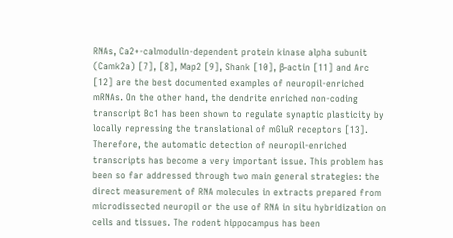RNAs, Ca2+-calmodulin-dependent protein kinase alpha subunit (Camk2a) [7], [8], Map2 [9], Shank [10], β-actin [11] and Arc [12] are the best documented examples of neuropil-enriched mRNAs. On the other hand, the dendrite enriched non-coding transcript Bc1 has been shown to regulate synaptic plasticity by locally repressing the translational of mGluR receptors [13]. Therefore, the automatic detection of neuropil-enriched transcripts has become a very important issue. This problem has been so far addressed through two main general strategies: the direct measurement of RNA molecules in extracts prepared from microdissected neuropil or the use of RNA in situ hybridization on cells and tissues. The rodent hippocampus has been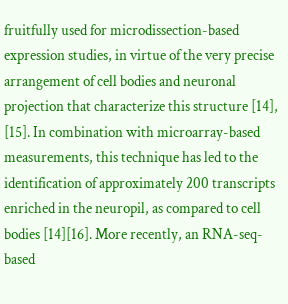fruitfully used for microdissection-based expression studies, in virtue of the very precise arrangement of cell bodies and neuronal projection that characterize this structure [14], [15]. In combination with microarray-based measurements, this technique has led to the identification of approximately 200 transcripts enriched in the neuropil, as compared to cell bodies [14][16]. More recently, an RNA-seq-based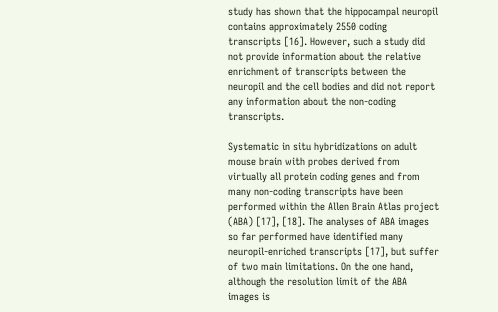study has shown that the hippocampal neuropil contains approximately 2550 coding transcripts [16]. However, such a study did not provide information about the relative enrichment of transcripts between the neuropil and the cell bodies and did not report any information about the non-coding transcripts.

Systematic in situ hybridizations on adult mouse brain with probes derived from virtually all protein coding genes and from many non-coding transcripts have been performed within the Allen Brain Atlas project (ABA) [17], [18]. The analyses of ABA images so far performed have identified many neuropil-enriched transcripts [17], but suffer of two main limitations. On the one hand, although the resolution limit of the ABA images is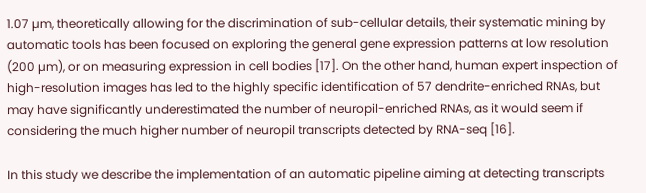1.07 µm, theoretically allowing for the discrimination of sub-cellular details, their systematic mining by automatic tools has been focused on exploring the general gene expression patterns at low resolution (200 µm), or on measuring expression in cell bodies [17]. On the other hand, human expert inspection of high-resolution images has led to the highly specific identification of 57 dendrite-enriched RNAs, but may have significantly underestimated the number of neuropil-enriched RNAs, as it would seem if considering the much higher number of neuropil transcripts detected by RNA-seq [16].

In this study we describe the implementation of an automatic pipeline aiming at detecting transcripts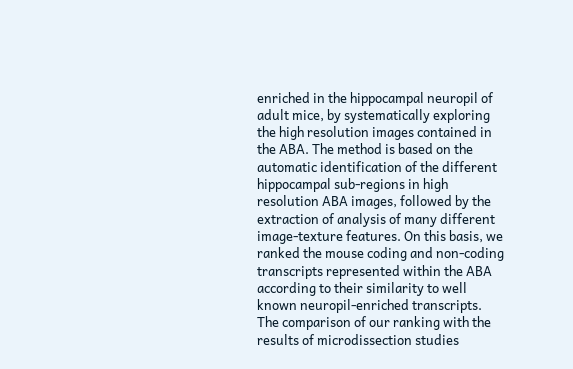enriched in the hippocampal neuropil of adult mice, by systematically exploring the high resolution images contained in the ABA. The method is based on the automatic identification of the different hippocampal sub-regions in high resolution ABA images, followed by the extraction of analysis of many different image-texture features. On this basis, we ranked the mouse coding and non-coding transcripts represented within the ABA according to their similarity to well known neuropil-enriched transcripts. The comparison of our ranking with the results of microdissection studies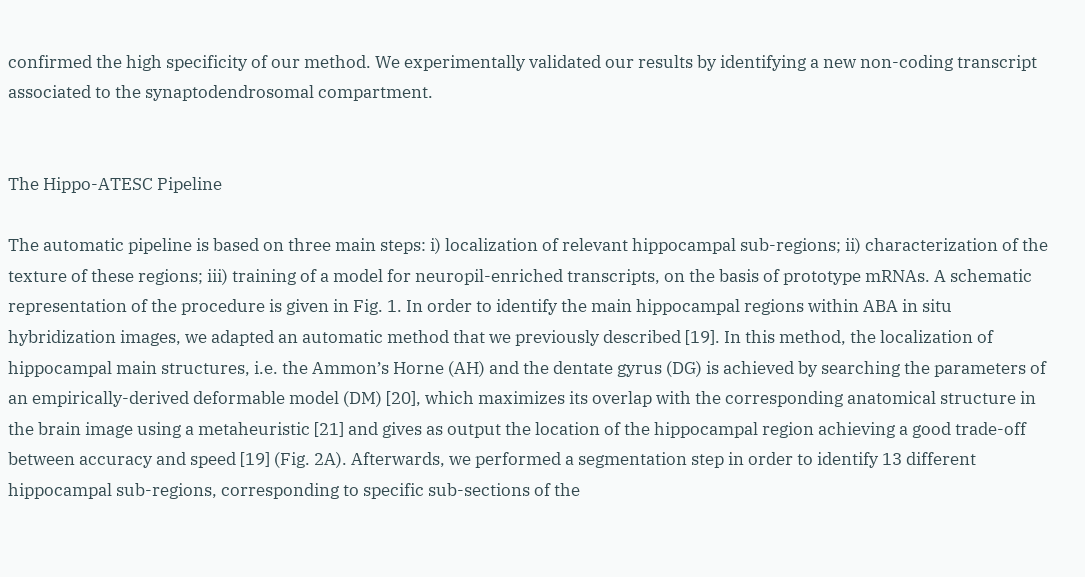confirmed the high specificity of our method. We experimentally validated our results by identifying a new non-coding transcript associated to the synaptodendrosomal compartment.


The Hippo-ATESC Pipeline

The automatic pipeline is based on three main steps: i) localization of relevant hippocampal sub-regions; ii) characterization of the texture of these regions; iii) training of a model for neuropil-enriched transcripts, on the basis of prototype mRNAs. A schematic representation of the procedure is given in Fig. 1. In order to identify the main hippocampal regions within ABA in situ hybridization images, we adapted an automatic method that we previously described [19]. In this method, the localization of hippocampal main structures, i.e. the Ammon’s Horne (AH) and the dentate gyrus (DG) is achieved by searching the parameters of an empirically-derived deformable model (DM) [20], which maximizes its overlap with the corresponding anatomical structure in the brain image using a metaheuristic [21] and gives as output the location of the hippocampal region achieving a good trade-off between accuracy and speed [19] (Fig. 2A). Afterwards, we performed a segmentation step in order to identify 13 different hippocampal sub-regions, corresponding to specific sub-sections of the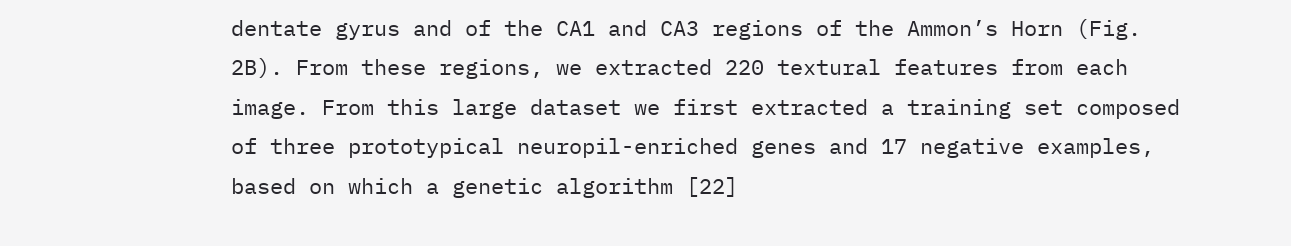dentate gyrus and of the CA1 and CA3 regions of the Ammon’s Horn (Fig. 2B). From these regions, we extracted 220 textural features from each image. From this large dataset we first extracted a training set composed of three prototypical neuropil-enriched genes and 17 negative examples, based on which a genetic algorithm [22]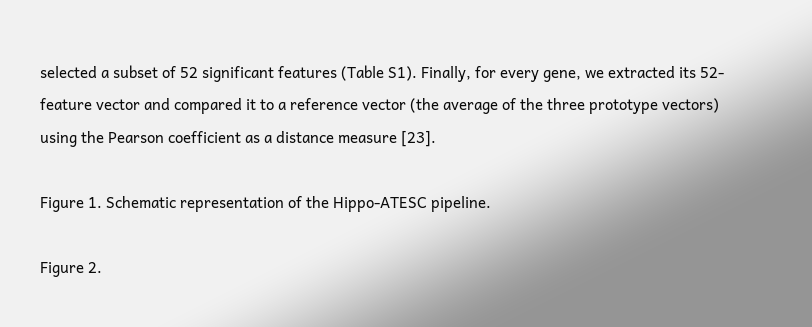selected a subset of 52 significant features (Table S1). Finally, for every gene, we extracted its 52-feature vector and compared it to a reference vector (the average of the three prototype vectors) using the Pearson coefficient as a distance measure [23].

Figure 1. Schematic representation of the Hippo-ATESC pipeline.

Figure 2.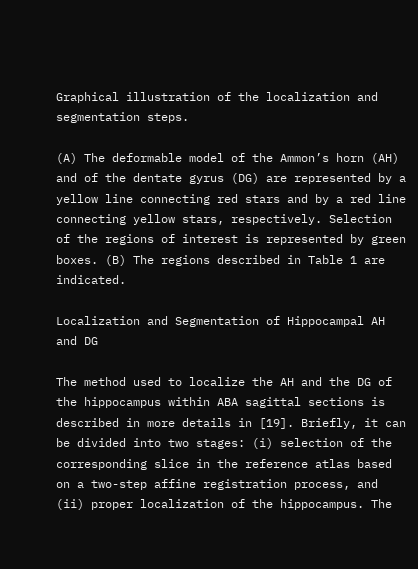Graphical illustration of the localization and segmentation steps.

(A) The deformable model of the Ammon’s horn (AH) and of the dentate gyrus (DG) are represented by a yellow line connecting red stars and by a red line connecting yellow stars, respectively. Selection of the regions of interest is represented by green boxes. (B) The regions described in Table 1 are indicated.

Localization and Segmentation of Hippocampal AH and DG

The method used to localize the AH and the DG of the hippocampus within ABA sagittal sections is described in more details in [19]. Briefly, it can be divided into two stages: (i) selection of the corresponding slice in the reference atlas based on a two-step affine registration process, and (ii) proper localization of the hippocampus. The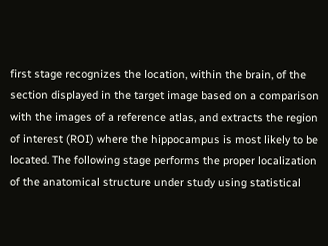first stage recognizes the location, within the brain, of the section displayed in the target image based on a comparison with the images of a reference atlas, and extracts the region of interest (ROI) where the hippocampus is most likely to be located. The following stage performs the proper localization of the anatomical structure under study using statistical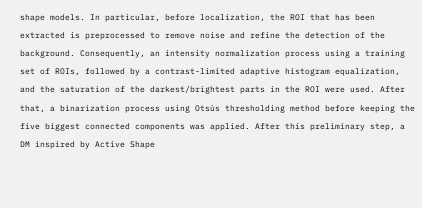shape models. In particular, before localization, the ROI that has been extracted is preprocessed to remove noise and refine the detection of the background. Consequently, an intensity normalization process using a training set of ROIs, followed by a contrast-limited adaptive histogram equalization, and the saturation of the darkest/brightest parts in the ROI were used. After that, a binarization process using Otsùs thresholding method before keeping the five biggest connected components was applied. After this preliminary step, a DM inspired by Active Shape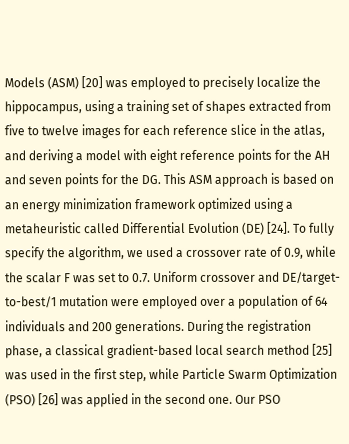Models (ASM) [20] was employed to precisely localize the hippocampus, using a training set of shapes extracted from five to twelve images for each reference slice in the atlas, and deriving a model with eight reference points for the AH and seven points for the DG. This ASM approach is based on an energy minimization framework optimized using a metaheuristic called Differential Evolution (DE) [24]. To fully specify the algorithm, we used a crossover rate of 0.9, while the scalar F was set to 0.7. Uniform crossover and DE/target-to-best/1 mutation were employed over a population of 64 individuals and 200 generations. During the registration phase, a classical gradient-based local search method [25] was used in the first step, while Particle Swarm Optimization (PSO) [26] was applied in the second one. Our PSO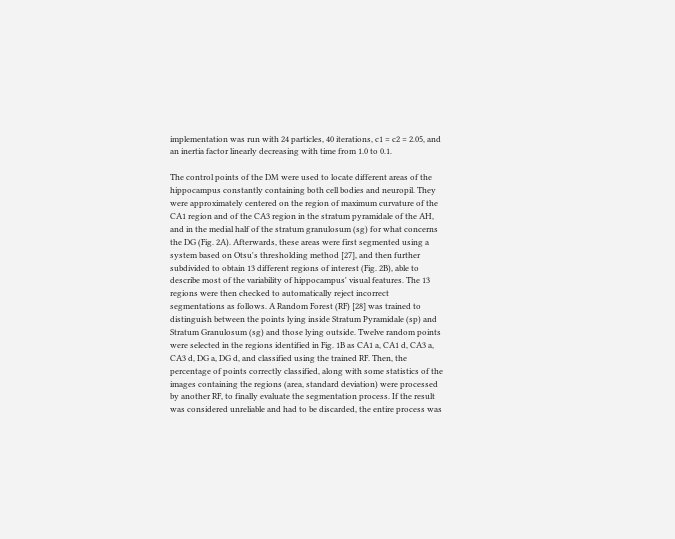implementation was run with 24 particles, 40 iterations, c1 = c2 = 2.05, and an inertia factor linearly decreasing with time from 1.0 to 0.1.

The control points of the DM were used to locate different areas of the hippocampus constantly containing both cell bodies and neuropil. They were approximately centered on the region of maximum curvature of the CA1 region and of the CA3 region in the stratum pyramidale of the AH, and in the medial half of the stratum granulosum (sg) for what concerns the DG (Fig. 2A). Afterwards, these areas were first segmented using a system based on Otsu's thresholding method [27], and then further subdivided to obtain 13 different regions of interest (Fig. 2B), able to describe most of the variability of hippocampus' visual features. The 13 regions were then checked to automatically reject incorrect segmentations as follows. A Random Forest (RF) [28] was trained to distinguish between the points lying inside Stratum Pyramidale (sp) and Stratum Granulosum (sg) and those lying outside. Twelve random points were selected in the regions identified in Fig. 1B as CA1 a, CA1 d, CA3 a, CA3 d, DG a, DG d, and classified using the trained RF. Then, the percentage of points correctly classified, along with some statistics of the images containing the regions (area, standard deviation) were processed by another RF, to finally evaluate the segmentation process. If the result was considered unreliable and had to be discarded, the entire process was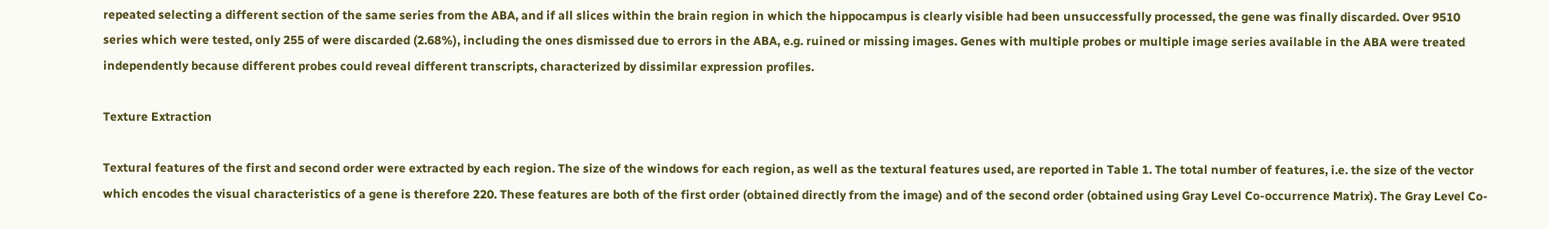repeated selecting a different section of the same series from the ABA, and if all slices within the brain region in which the hippocampus is clearly visible had been unsuccessfully processed, the gene was finally discarded. Over 9510 series which were tested, only 255 of were discarded (2.68%), including the ones dismissed due to errors in the ABA, e.g. ruined or missing images. Genes with multiple probes or multiple image series available in the ABA were treated independently because different probes could reveal different transcripts, characterized by dissimilar expression profiles.

Texture Extraction

Textural features of the first and second order were extracted by each region. The size of the windows for each region, as well as the textural features used, are reported in Table 1. The total number of features, i.e. the size of the vector which encodes the visual characteristics of a gene is therefore 220. These features are both of the first order (obtained directly from the image) and of the second order (obtained using Gray Level Co-occurrence Matrix). The Gray Level Co-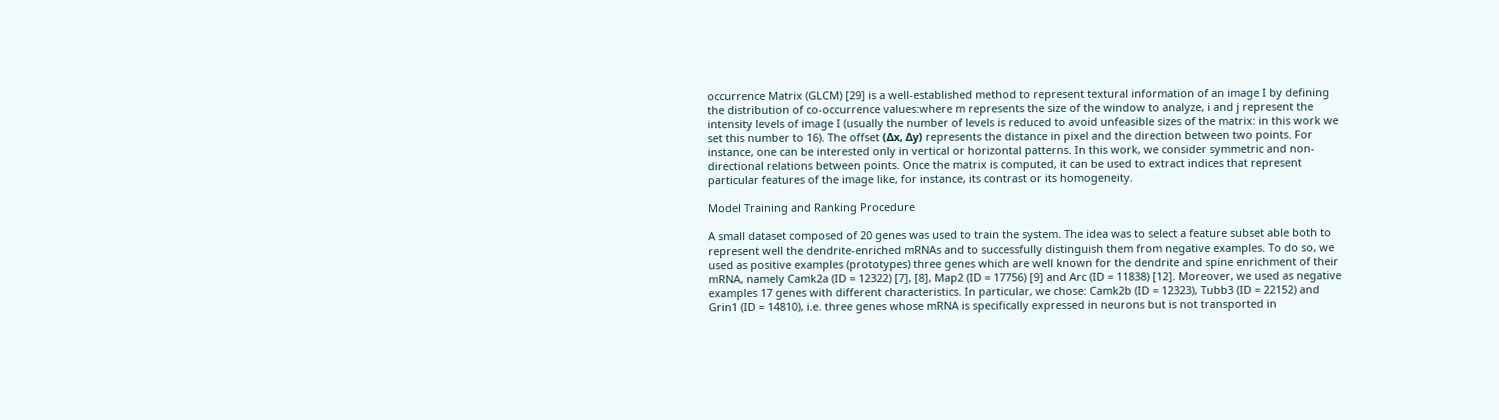occurrence Matrix (GLCM) [29] is a well-established method to represent textural information of an image I by defining the distribution of co-occurrence values:where m represents the size of the window to analyze, i and j represent the intensity levels of image I (usually the number of levels is reduced to avoid unfeasible sizes of the matrix: in this work we set this number to 16). The offset (Δx, Δy) represents the distance in pixel and the direction between two points. For instance, one can be interested only in vertical or horizontal patterns. In this work, we consider symmetric and non-directional relations between points. Once the matrix is computed, it can be used to extract indices that represent particular features of the image like, for instance, its contrast or its homogeneity.

Model Training and Ranking Procedure

A small dataset composed of 20 genes was used to train the system. The idea was to select a feature subset able both to represent well the dendrite-enriched mRNAs and to successfully distinguish them from negative examples. To do so, we used as positive examples (prototypes) three genes which are well known for the dendrite and spine enrichment of their mRNA, namely Camk2a (ID = 12322) [7], [8], Map2 (ID = 17756) [9] and Arc (ID = 11838) [12]. Moreover, we used as negative examples 17 genes with different characteristics. In particular, we chose: Camk2b (ID = 12323), Tubb3 (ID = 22152) and Grin1 (ID = 14810), i.e. three genes whose mRNA is specifically expressed in neurons but is not transported in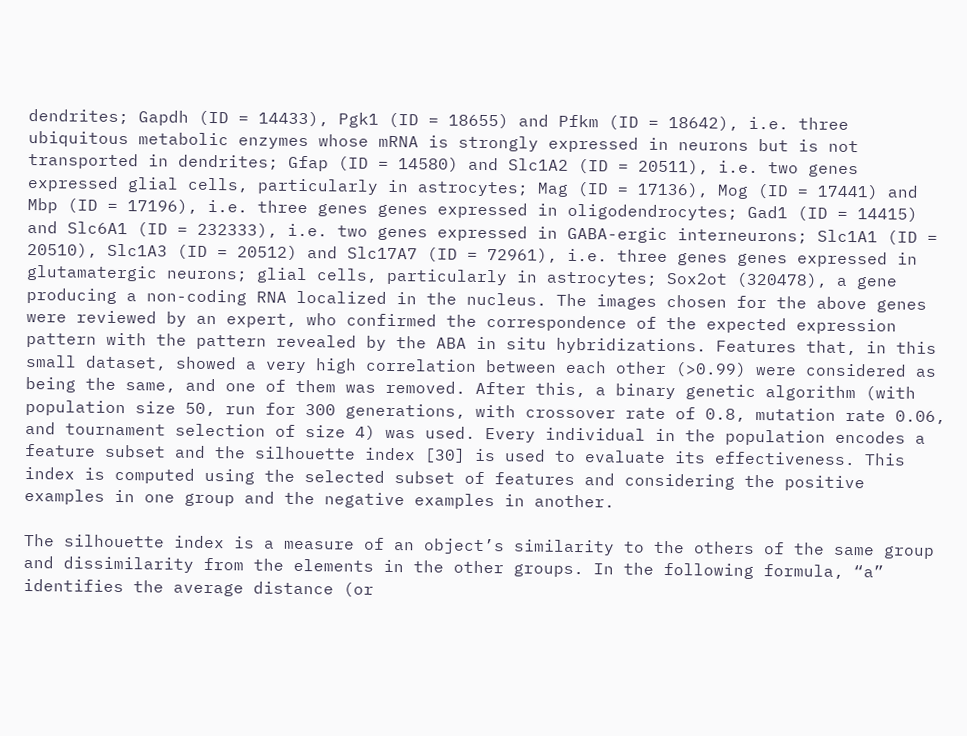dendrites; Gapdh (ID = 14433), Pgk1 (ID = 18655) and Pfkm (ID = 18642), i.e. three ubiquitous metabolic enzymes whose mRNA is strongly expressed in neurons but is not transported in dendrites; Gfap (ID = 14580) and Slc1A2 (ID = 20511), i.e. two genes expressed glial cells, particularly in astrocytes; Mag (ID = 17136), Mog (ID = 17441) and Mbp (ID = 17196), i.e. three genes genes expressed in oligodendrocytes; Gad1 (ID = 14415) and Slc6A1 (ID = 232333), i.e. two genes expressed in GABA-ergic interneurons; Slc1A1 (ID = 20510), Slc1A3 (ID = 20512) and Slc17A7 (ID = 72961), i.e. three genes genes expressed in glutamatergic neurons; glial cells, particularly in astrocytes; Sox2ot (320478), a gene producing a non-coding RNA localized in the nucleus. The images chosen for the above genes were reviewed by an expert, who confirmed the correspondence of the expected expression pattern with the pattern revealed by the ABA in situ hybridizations. Features that, in this small dataset, showed a very high correlation between each other (>0.99) were considered as being the same, and one of them was removed. After this, a binary genetic algorithm (with population size 50, run for 300 generations, with crossover rate of 0.8, mutation rate 0.06, and tournament selection of size 4) was used. Every individual in the population encodes a feature subset and the silhouette index [30] is used to evaluate its effectiveness. This index is computed using the selected subset of features and considering the positive examples in one group and the negative examples in another.

The silhouette index is a measure of an object’s similarity to the others of the same group and dissimilarity from the elements in the other groups. In the following formula, “a” identifies the average distance (or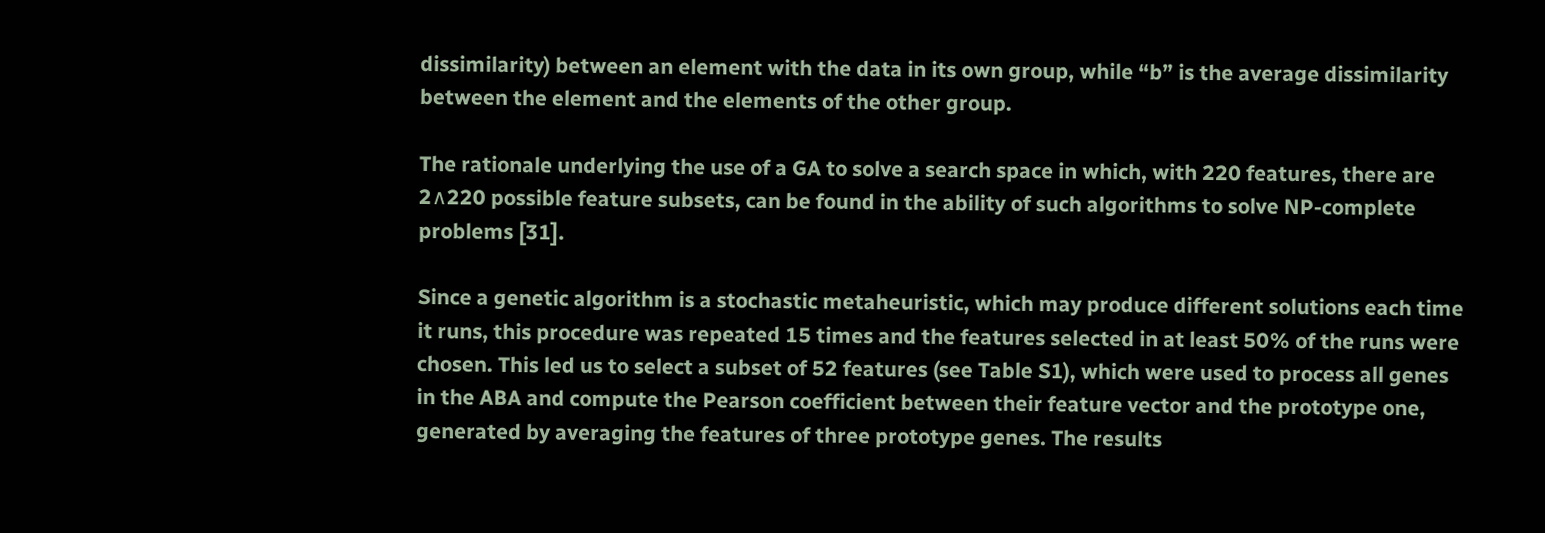dissimilarity) between an element with the data in its own group, while “b” is the average dissimilarity between the element and the elements of the other group.

The rationale underlying the use of a GA to solve a search space in which, with 220 features, there are 2∧220 possible feature subsets, can be found in the ability of such algorithms to solve NP-complete problems [31].

Since a genetic algorithm is a stochastic metaheuristic, which may produce different solutions each time it runs, this procedure was repeated 15 times and the features selected in at least 50% of the runs were chosen. This led us to select a subset of 52 features (see Table S1), which were used to process all genes in the ABA and compute the Pearson coefficient between their feature vector and the prototype one, generated by averaging the features of three prototype genes. The results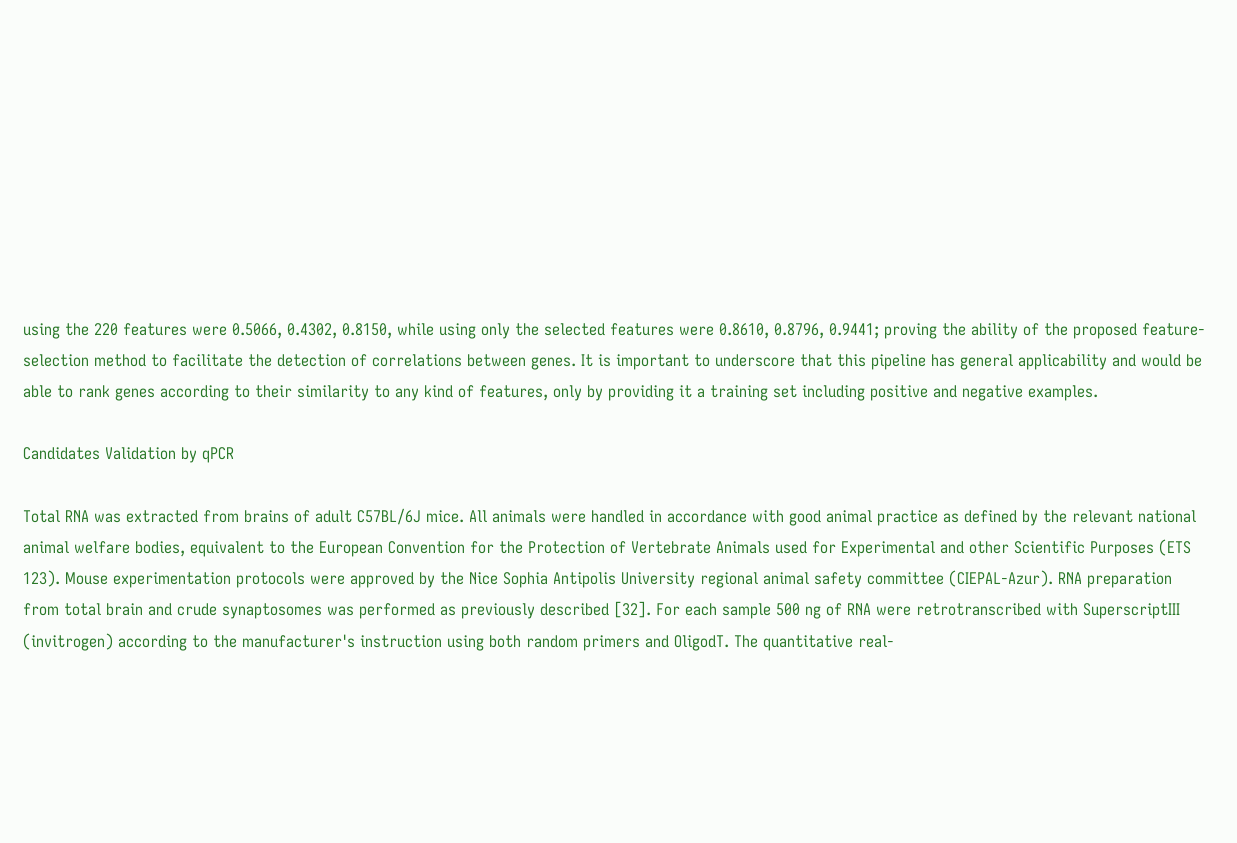using the 220 features were 0.5066, 0.4302, 0.8150, while using only the selected features were 0.8610, 0.8796, 0.9441; proving the ability of the proposed feature-selection method to facilitate the detection of correlations between genes. It is important to underscore that this pipeline has general applicability and would be able to rank genes according to their similarity to any kind of features, only by providing it a training set including positive and negative examples.

Candidates Validation by qPCR

Total RNA was extracted from brains of adult C57BL/6J mice. All animals were handled in accordance with good animal practice as defined by the relevant national animal welfare bodies, equivalent to the European Convention for the Protection of Vertebrate Animals used for Experimental and other Scientific Purposes (ETS 123). Mouse experimentation protocols were approved by the Nice Sophia Antipolis University regional animal safety committee (CIEPAL-Azur). RNA preparation from total brain and crude synaptosomes was performed as previously described [32]. For each sample 500 ng of RNA were retrotranscribed with SuperscriptIII (invitrogen) according to the manufacturer's instruction using both random primers and OligodT. The quantitative real-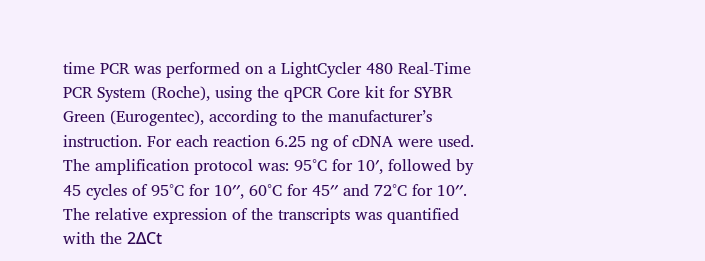time PCR was performed on a LightCycler 480 Real-Time PCR System (Roche), using the qPCR Core kit for SYBR Green (Eurogentec), according to the manufacturer’s instruction. For each reaction 6.25 ng of cDNA were used. The amplification protocol was: 95°C for 10′, followed by 45 cycles of 95°C for 10′′, 60°C for 45′′ and 72°C for 10′′. The relative expression of the transcripts was quantified with the 2ΔCt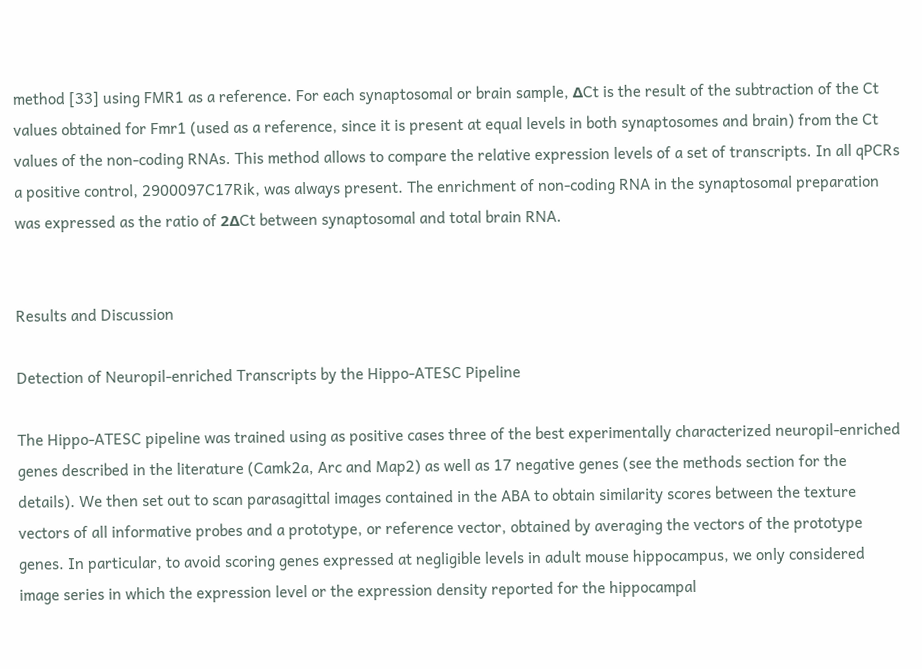method [33] using FMR1 as a reference. For each synaptosomal or brain sample, ΔCt is the result of the subtraction of the Ct values obtained for Fmr1 (used as a reference, since it is present at equal levels in both synaptosomes and brain) from the Ct values of the non-coding RNAs. This method allows to compare the relative expression levels of a set of transcripts. In all qPCRs a positive control, 2900097C17Rik, was always present. The enrichment of non-coding RNA in the synaptosomal preparation was expressed as the ratio of 2ΔCt between synaptosomal and total brain RNA.


Results and Discussion

Detection of Neuropil-enriched Transcripts by the Hippo-ATESC Pipeline

The Hippo-ATESC pipeline was trained using as positive cases three of the best experimentally characterized neuropil-enriched genes described in the literature (Camk2a, Arc and Map2) as well as 17 negative genes (see the methods section for the details). We then set out to scan parasagittal images contained in the ABA to obtain similarity scores between the texture vectors of all informative probes and a prototype, or reference vector, obtained by averaging the vectors of the prototype genes. In particular, to avoid scoring genes expressed at negligible levels in adult mouse hippocampus, we only considered image series in which the expression level or the expression density reported for the hippocampal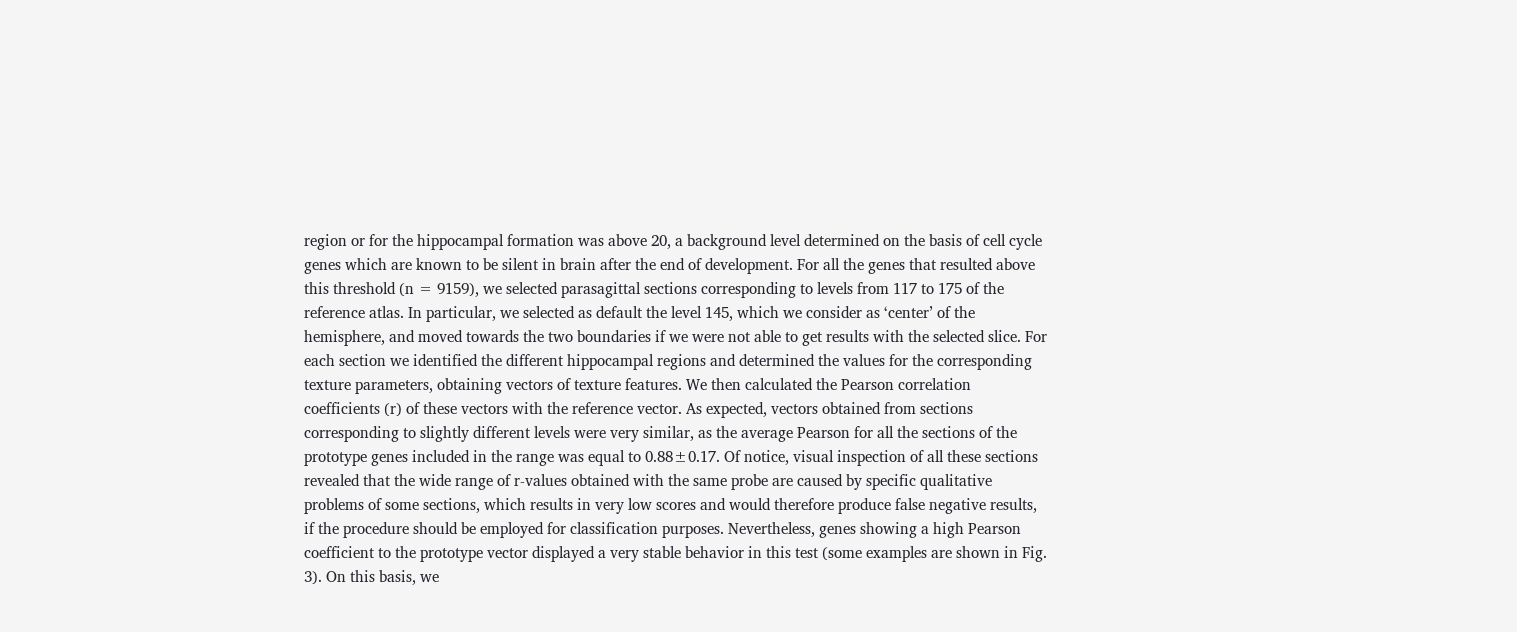region or for the hippocampal formation was above 20, a background level determined on the basis of cell cycle genes which are known to be silent in brain after the end of development. For all the genes that resulted above this threshold (n = 9159), we selected parasagittal sections corresponding to levels from 117 to 175 of the reference atlas. In particular, we selected as default the level 145, which we consider as ‘center’ of the hemisphere, and moved towards the two boundaries if we were not able to get results with the selected slice. For each section we identified the different hippocampal regions and determined the values for the corresponding texture parameters, obtaining vectors of texture features. We then calculated the Pearson correlation coefficients (r) of these vectors with the reference vector. As expected, vectors obtained from sections corresponding to slightly different levels were very similar, as the average Pearson for all the sections of the prototype genes included in the range was equal to 0.88±0.17. Of notice, visual inspection of all these sections revealed that the wide range of r-values obtained with the same probe are caused by specific qualitative problems of some sections, which results in very low scores and would therefore produce false negative results, if the procedure should be employed for classification purposes. Nevertheless, genes showing a high Pearson coefficient to the prototype vector displayed a very stable behavior in this test (some examples are shown in Fig. 3). On this basis, we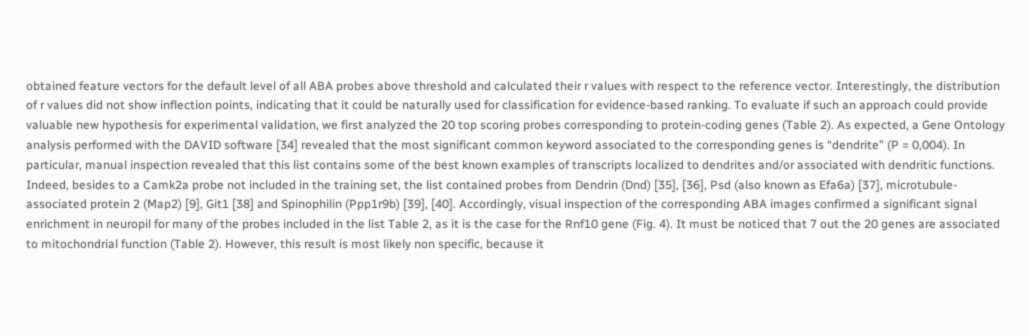obtained feature vectors for the default level of all ABA probes above threshold and calculated their r values with respect to the reference vector. Interestingly, the distribution of r values did not show inflection points, indicating that it could be naturally used for classification for evidence-based ranking. To evaluate if such an approach could provide valuable new hypothesis for experimental validation, we first analyzed the 20 top scoring probes corresponding to protein-coding genes (Table 2). As expected, a Gene Ontology analysis performed with the DAVID software [34] revealed that the most significant common keyword associated to the corresponding genes is “dendrite” (P = 0,004). In particular, manual inspection revealed that this list contains some of the best known examples of transcripts localized to dendrites and/or associated with dendritic functions. Indeed, besides to a Camk2a probe not included in the training set, the list contained probes from Dendrin (Dnd) [35], [36], Psd (also known as Efa6a) [37], microtubule-associated protein 2 (Map2) [9], Git1 [38] and Spinophilin (Ppp1r9b) [39], [40]. Accordingly, visual inspection of the corresponding ABA images confirmed a significant signal enrichment in neuropil for many of the probes included in the list Table 2, as it is the case for the Rnf10 gene (Fig. 4). It must be noticed that 7 out the 20 genes are associated to mitochondrial function (Table 2). However, this result is most likely non specific, because it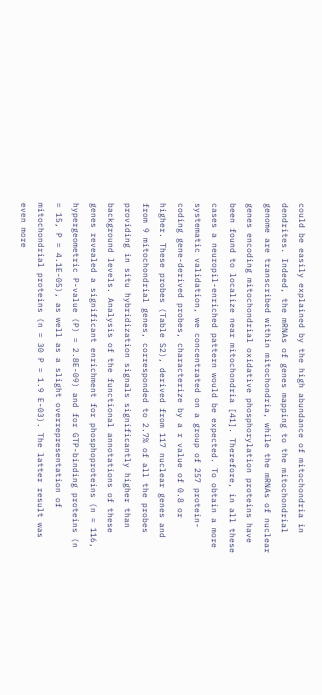could be easily explained by the high abundance of mitochondria in dendrites. Indeed, the mRNAs of genes mapping to the mitochondrial genome are transcribed within mitochondria, while the mRNAs of nuclear genes encoding mitochondrial oxidative phosphorylation proteins have been found to localize near mitochondria [41]. Therefore, in all these cases a neuropil-enriched pattern would be expected. To obtain a more systematic validation, we concentrated on a group of 257 protein-coding gene-derived probes, characterize by a r value of 0.8 or higher. These probes (Table S2), derived from 117 nuclear genes and from 9 mitochondrial genes, corresponded to 2.7% of all the probes providing in situ hybridization signals significantly higher than background levels. Analysis of the functional annotations of these genes revealed a significant enrichment for phosphoproteins (n = 116, hypergeometric P-value (P) = 2.8E-09) and for GTP-binding proteins (n = 15, P = 4.1E-05), as well as a slight overrepresentation of mitochondrial proteins (n = 30 P = 1.9 E-03). The latter result was even more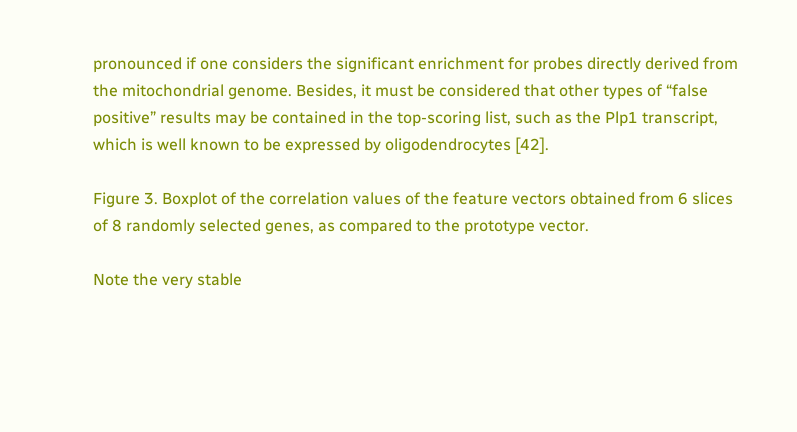pronounced if one considers the significant enrichment for probes directly derived from the mitochondrial genome. Besides, it must be considered that other types of “false positive” results may be contained in the top-scoring list, such as the Plp1 transcript, which is well known to be expressed by oligodendrocytes [42].

Figure 3. Boxplot of the correlation values of the feature vectors obtained from 6 slices of 8 randomly selected genes, as compared to the prototype vector.

Note the very stable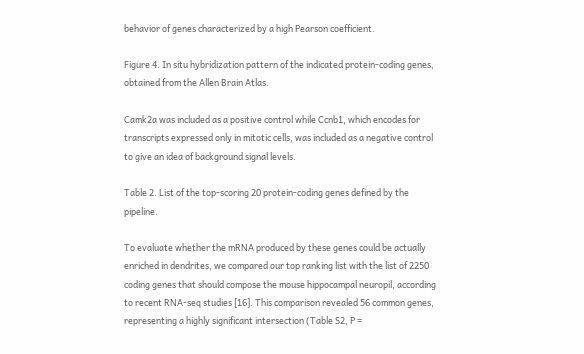behavior of genes characterized by a high Pearson coefficient.

Figure 4. In situ hybridization pattern of the indicated protein-coding genes, obtained from the Allen Brain Atlas.

Camk2a was included as a positive control while Ccnb1, which encodes for transcripts expressed only in mitotic cells, was included as a negative control to give an idea of background signal levels.

Table 2. List of the top-scoring 20 protein-coding genes defined by the pipeline.

To evaluate whether the mRNA produced by these genes could be actually enriched in dendrites, we compared our top ranking list with the list of 2250 coding genes that should compose the mouse hippocampal neuropil, according to recent RNA-seq studies [16]. This comparison revealed 56 common genes, representing a highly significant intersection (Table S2, P =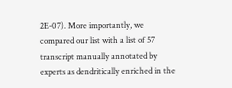2E-07). More importantly, we compared our list with a list of 57 transcript manually annotated by experts as dendritically enriched in the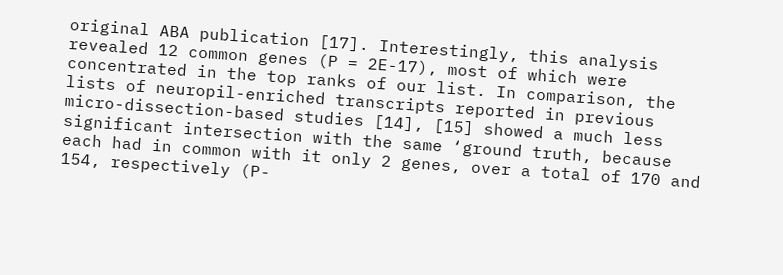original ABA publication [17]. Interestingly, this analysis revealed 12 common genes (P = 2E-17), most of which were concentrated in the top ranks of our list. In comparison, the lists of neuropil-enriched transcripts reported in previous micro-dissection-based studies [14], [15] showed a much less significant intersection with the same ‘ground truth, because each had in common with it only 2 genes, over a total of 170 and 154, respectively (P-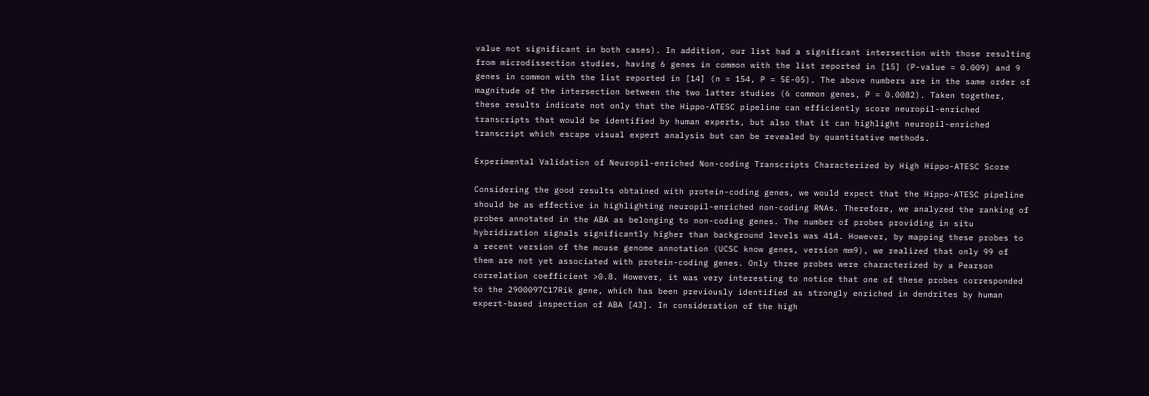value not significant in both cases). In addition, our list had a significant intersection with those resulting from microdissection studies, having 6 genes in common with the list reported in [15] (P-value = 0.009) and 9 genes in common with the list reported in [14] (n = 154, P = 5E-05). The above numbers are in the same order of magnitude of the intersection between the two latter studies (6 common genes, P = 0.0082). Taken together, these results indicate not only that the Hippo-ATESC pipeline can efficiently score neuropil-enriched transcripts that would be identified by human experts, but also that it can highlight neuropil-enriched transcript which escape visual expert analysis but can be revealed by quantitative methods.

Experimental Validation of Neuropil-enriched Non-coding Transcripts Characterized by High Hippo-ATESC Score

Considering the good results obtained with protein-coding genes, we would expect that the Hippo-ATESC pipeline should be as effective in highlighting neuropil-enriched non-coding RNAs. Therefore, we analyzed the ranking of probes annotated in the ABA as belonging to non-coding genes. The number of probes providing in situ hybridization signals significantly higher than background levels was 414. However, by mapping these probes to a recent version of the mouse genome annotation (UCSC know genes, version mm9), we realized that only 99 of them are not yet associated with protein-coding genes. Only three probes were characterized by a Pearson correlation coefficient >0.8. However, it was very interesting to notice that one of these probes corresponded to the 2900097C17Rik gene, which has been previously identified as strongly enriched in dendrites by human expert-based inspection of ABA [43]. In consideration of the high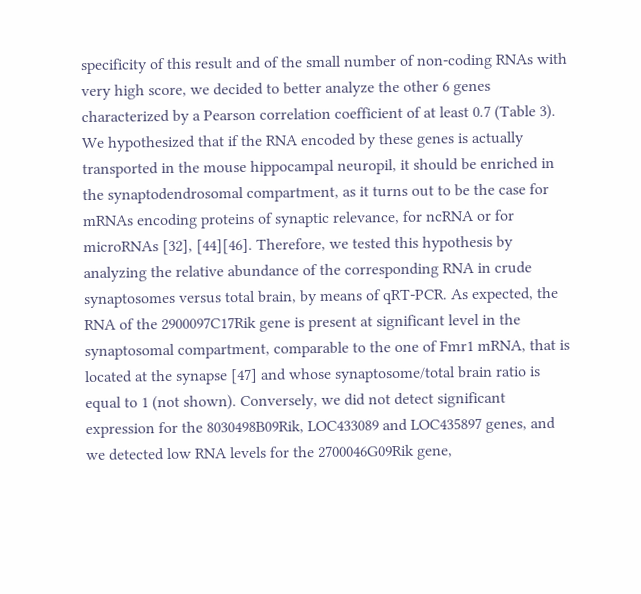specificity of this result and of the small number of non-coding RNAs with very high score, we decided to better analyze the other 6 genes characterized by a Pearson correlation coefficient of at least 0.7 (Table 3). We hypothesized that if the RNA encoded by these genes is actually transported in the mouse hippocampal neuropil, it should be enriched in the synaptodendrosomal compartment, as it turns out to be the case for mRNAs encoding proteins of synaptic relevance, for ncRNA or for microRNAs [32], [44][46]. Therefore, we tested this hypothesis by analyzing the relative abundance of the corresponding RNA in crude synaptosomes versus total brain, by means of qRT-PCR. As expected, the RNA of the 2900097C17Rik gene is present at significant level in the synaptosomal compartment, comparable to the one of Fmr1 mRNA, that is located at the synapse [47] and whose synaptosome/total brain ratio is equal to 1 (not shown). Conversely, we did not detect significant expression for the 8030498B09Rik, LOC433089 and LOC435897 genes, and we detected low RNA levels for the 2700046G09Rik gene,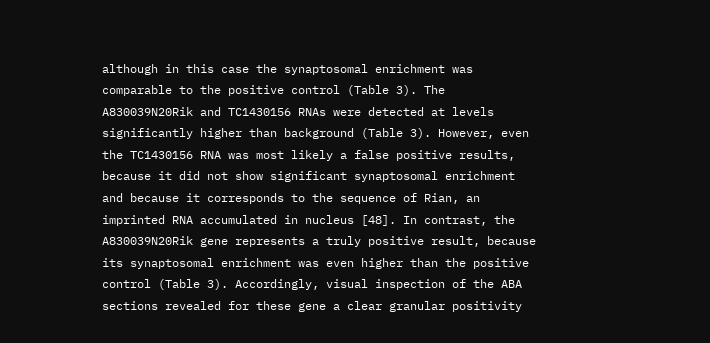although in this case the synaptosomal enrichment was comparable to the positive control (Table 3). The A830039N20Rik and TC1430156 RNAs were detected at levels significantly higher than background (Table 3). However, even the TC1430156 RNA was most likely a false positive results, because it did not show significant synaptosomal enrichment and because it corresponds to the sequence of Rian, an imprinted RNA accumulated in nucleus [48]. In contrast, the A830039N20Rik gene represents a truly positive result, because its synaptosomal enrichment was even higher than the positive control (Table 3). Accordingly, visual inspection of the ABA sections revealed for these gene a clear granular positivity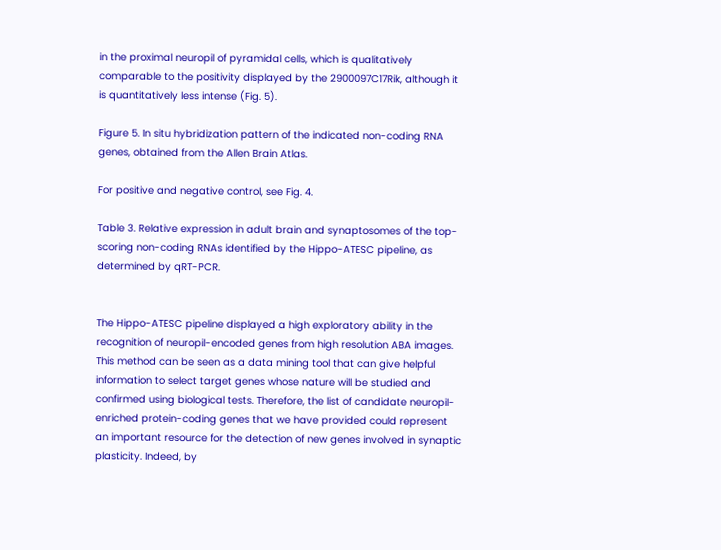in the proximal neuropil of pyramidal cells, which is qualitatively comparable to the positivity displayed by the 2900097C17Rik, although it is quantitatively less intense (Fig. 5).

Figure 5. In situ hybridization pattern of the indicated non-coding RNA genes, obtained from the Allen Brain Atlas.

For positive and negative control, see Fig. 4.

Table 3. Relative expression in adult brain and synaptosomes of the top-scoring non-coding RNAs identified by the Hippo-ATESC pipeline, as determined by qRT-PCR.


The Hippo-ATESC pipeline displayed a high exploratory ability in the recognition of neuropil-encoded genes from high resolution ABA images. This method can be seen as a data mining tool that can give helpful information to select target genes whose nature will be studied and confirmed using biological tests. Therefore, the list of candidate neuropil-enriched protein-coding genes that we have provided could represent an important resource for the detection of new genes involved in synaptic plasticity. Indeed, by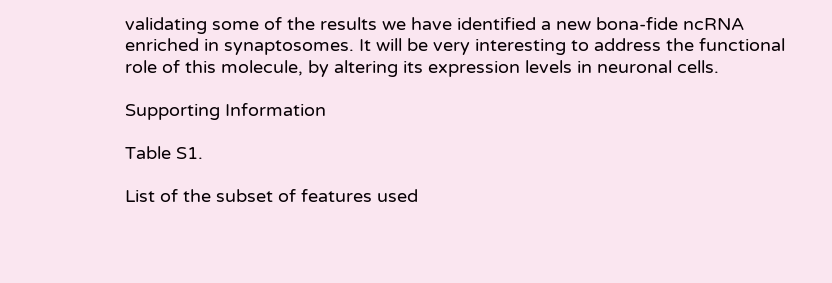validating some of the results we have identified a new bona-fide ncRNA enriched in synaptosomes. It will be very interesting to address the functional role of this molecule, by altering its expression levels in neuronal cells.

Supporting Information

Table S1.

List of the subset of features used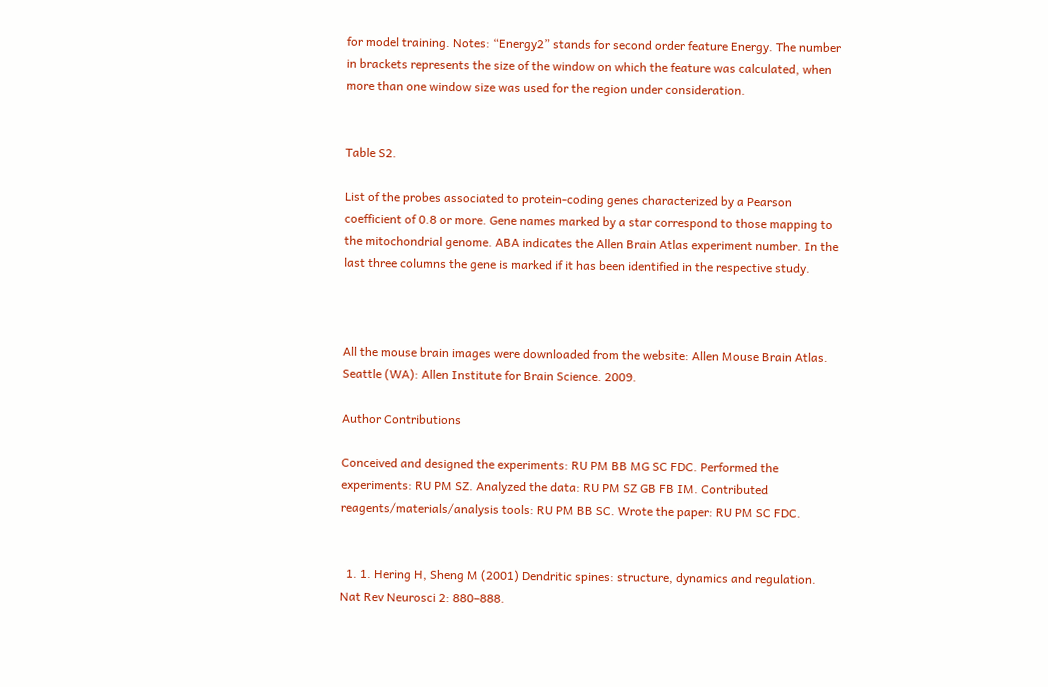for model training. Notes: “Energy2” stands for second order feature Energy. The number in brackets represents the size of the window on which the feature was calculated, when more than one window size was used for the region under consideration.


Table S2.

List of the probes associated to protein-coding genes characterized by a Pearson coefficient of 0.8 or more. Gene names marked by a star correspond to those mapping to the mitochondrial genome. ABA indicates the Allen Brain Atlas experiment number. In the last three columns the gene is marked if it has been identified in the respective study.



All the mouse brain images were downloaded from the website: Allen Mouse Brain Atlas. Seattle (WA): Allen Institute for Brain Science. 2009.

Author Contributions

Conceived and designed the experiments: RU PM BB MG SC FDC. Performed the experiments: RU PM SZ. Analyzed the data: RU PM SZ GB FB IM. Contributed reagents/materials/analysis tools: RU PM BB SC. Wrote the paper: RU PM SC FDC.


  1. 1. Hering H, Sheng M (2001) Dendritic spines: structure, dynamics and regulation. Nat Rev Neurosci 2: 880–888.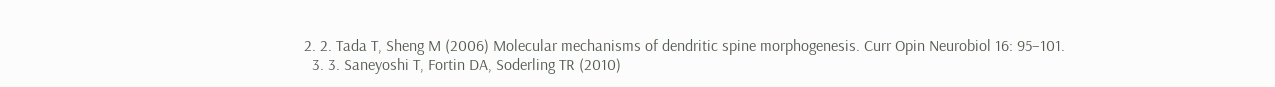2. 2. Tada T, Sheng M (2006) Molecular mechanisms of dendritic spine morphogenesis. Curr Opin Neurobiol 16: 95–101.
  3. 3. Saneyoshi T, Fortin DA, Soderling TR (2010)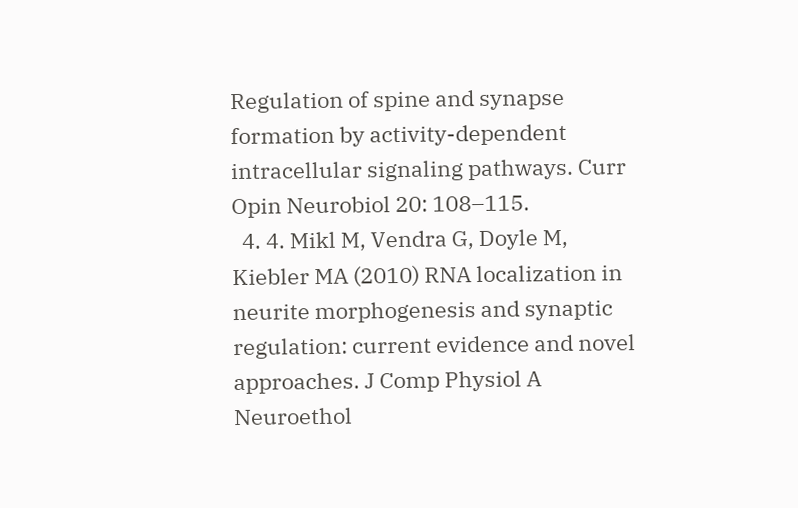Regulation of spine and synapse formation by activity-dependent intracellular signaling pathways. Curr Opin Neurobiol 20: 108–115.
  4. 4. Mikl M, Vendra G, Doyle M, Kiebler MA (2010) RNA localization in neurite morphogenesis and synaptic regulation: current evidence and novel approaches. J Comp Physiol A Neuroethol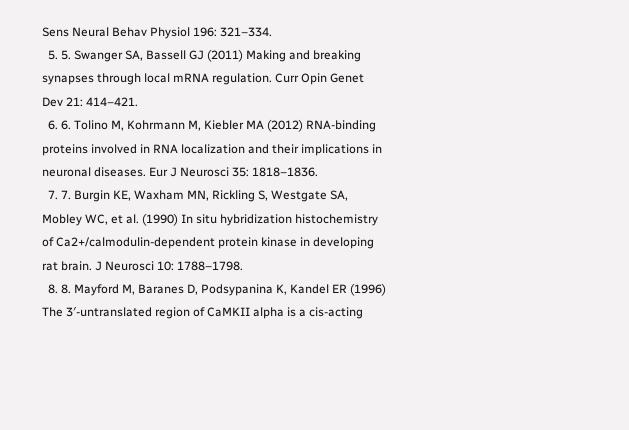Sens Neural Behav Physiol 196: 321–334.
  5. 5. Swanger SA, Bassell GJ (2011) Making and breaking synapses through local mRNA regulation. Curr Opin Genet Dev 21: 414–421.
  6. 6. Tolino M, Kohrmann M, Kiebler MA (2012) RNA-binding proteins involved in RNA localization and their implications in neuronal diseases. Eur J Neurosci 35: 1818–1836.
  7. 7. Burgin KE, Waxham MN, Rickling S, Westgate SA, Mobley WC, et al. (1990) In situ hybridization histochemistry of Ca2+/calmodulin-dependent protein kinase in developing rat brain. J Neurosci 10: 1788–1798.
  8. 8. Mayford M, Baranes D, Podsypanina K, Kandel ER (1996) The 3′-untranslated region of CaMKII alpha is a cis-acting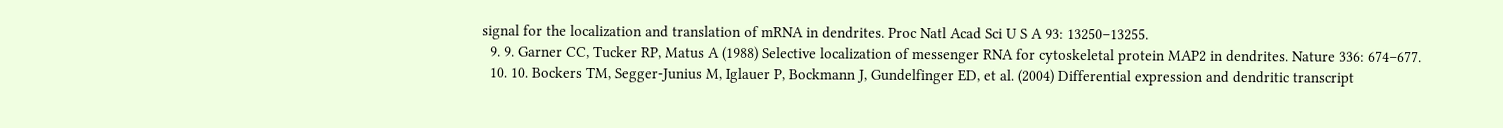signal for the localization and translation of mRNA in dendrites. Proc Natl Acad Sci U S A 93: 13250–13255.
  9. 9. Garner CC, Tucker RP, Matus A (1988) Selective localization of messenger RNA for cytoskeletal protein MAP2 in dendrites. Nature 336: 674–677.
  10. 10. Bockers TM, Segger-Junius M, Iglauer P, Bockmann J, Gundelfinger ED, et al. (2004) Differential expression and dendritic transcript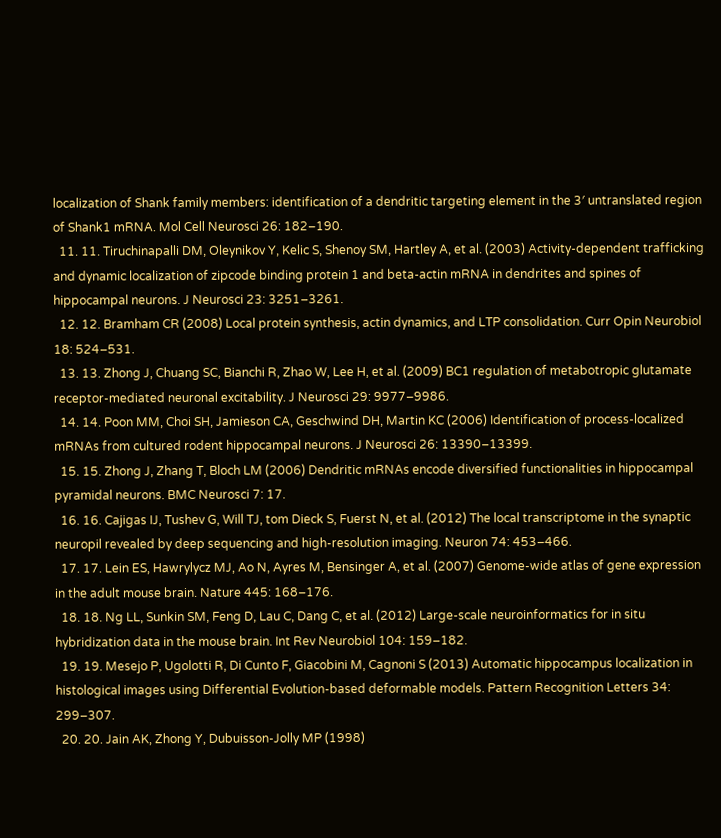localization of Shank family members: identification of a dendritic targeting element in the 3′ untranslated region of Shank1 mRNA. Mol Cell Neurosci 26: 182–190.
  11. 11. Tiruchinapalli DM, Oleynikov Y, Kelic S, Shenoy SM, Hartley A, et al. (2003) Activity-dependent trafficking and dynamic localization of zipcode binding protein 1 and beta-actin mRNA in dendrites and spines of hippocampal neurons. J Neurosci 23: 3251–3261.
  12. 12. Bramham CR (2008) Local protein synthesis, actin dynamics, and LTP consolidation. Curr Opin Neurobiol 18: 524–531.
  13. 13. Zhong J, Chuang SC, Bianchi R, Zhao W, Lee H, et al. (2009) BC1 regulation of metabotropic glutamate receptor-mediated neuronal excitability. J Neurosci 29: 9977–9986.
  14. 14. Poon MM, Choi SH, Jamieson CA, Geschwind DH, Martin KC (2006) Identification of process-localized mRNAs from cultured rodent hippocampal neurons. J Neurosci 26: 13390–13399.
  15. 15. Zhong J, Zhang T, Bloch LM (2006) Dendritic mRNAs encode diversified functionalities in hippocampal pyramidal neurons. BMC Neurosci 7: 17.
  16. 16. Cajigas IJ, Tushev G, Will TJ, tom Dieck S, Fuerst N, et al. (2012) The local transcriptome in the synaptic neuropil revealed by deep sequencing and high-resolution imaging. Neuron 74: 453–466.
  17. 17. Lein ES, Hawrylycz MJ, Ao N, Ayres M, Bensinger A, et al. (2007) Genome-wide atlas of gene expression in the adult mouse brain. Nature 445: 168–176.
  18. 18. Ng LL, Sunkin SM, Feng D, Lau C, Dang C, et al. (2012) Large-scale neuroinformatics for in situ hybridization data in the mouse brain. Int Rev Neurobiol 104: 159–182.
  19. 19. Mesejo P, Ugolotti R, Di Cunto F, Giacobini M, Cagnoni S (2013) Automatic hippocampus localization in histological images using Differential Evolution-based deformable models. Pattern Recognition Letters 34: 299–307.
  20. 20. Jain AK, Zhong Y, Dubuisson-Jolly MP (1998)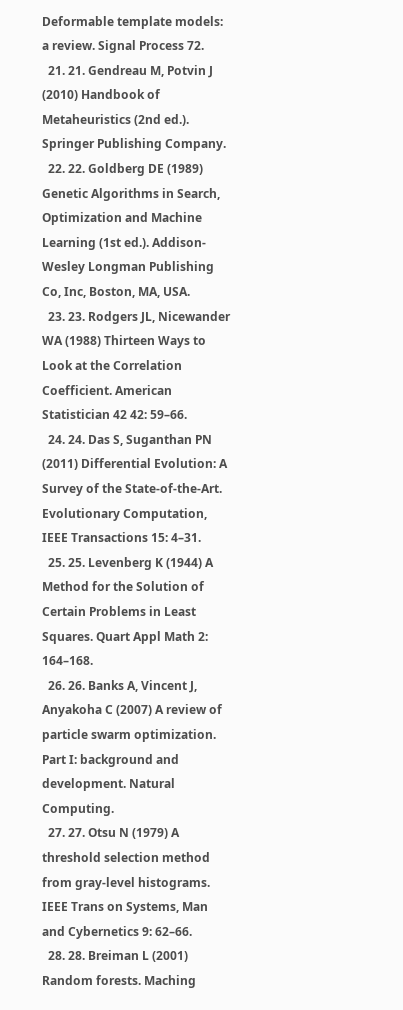Deformable template models: a review. Signal Process 72.
  21. 21. Gendreau M, Potvin J (2010) Handbook of Metaheuristics (2nd ed.). Springer Publishing Company.
  22. 22. Goldberg DE (1989) Genetic Algorithms in Search, Optimization and Machine Learning (1st ed.). Addison-Wesley Longman Publishing Co, Inc, Boston, MA, USA.
  23. 23. Rodgers JL, Nicewander WA (1988) Thirteen Ways to Look at the Correlation Coefficient. American Statistician 42 42: 59–66.
  24. 24. Das S, Suganthan PN (2011) Differential Evolution: A Survey of the State-of-the-Art. Evolutionary Computation, IEEE Transactions 15: 4–31.
  25. 25. Levenberg K (1944) A Method for the Solution of Certain Problems in Least Squares. Quart Appl Math 2: 164–168.
  26. 26. Banks A, Vincent J, Anyakoha C (2007) A review of particle swarm optimization. Part I: background and development. Natural Computing.
  27. 27. Otsu N (1979) A threshold selection method from gray-level histograms. IEEE Trans on Systems, Man and Cybernetics 9: 62–66.
  28. 28. Breiman L (2001) Random forests. Maching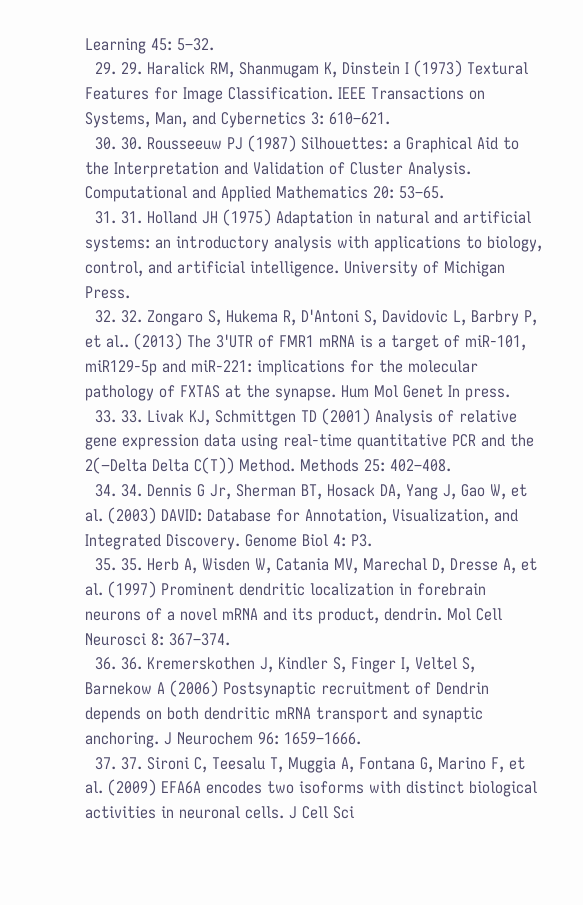Learning 45: 5–32.
  29. 29. Haralick RM, Shanmugam K, Dinstein I (1973) Textural Features for Image Classification. IEEE Transactions on Systems, Man, and Cybernetics 3: 610–621.
  30. 30. Rousseeuw PJ (1987) Silhouettes: a Graphical Aid to the Interpretation and Validation of Cluster Analysis. Computational and Applied Mathematics 20: 53–65.
  31. 31. Holland JH (1975) Adaptation in natural and artificial systems: an introductory analysis with applications to biology, control, and artificial intelligence. University of Michigan Press.
  32. 32. Zongaro S, Hukema R, D'Antoni S, Davidovic L, Barbry P, et al.. (2013) The 3'UTR of FMR1 mRNA is a target of miR-101, miR129-5p and miR-221: implications for the molecular pathology of FXTAS at the synapse. Hum Mol Genet In press.
  33. 33. Livak KJ, Schmittgen TD (2001) Analysis of relative gene expression data using real-time quantitative PCR and the 2(−Delta Delta C(T)) Method. Methods 25: 402–408.
  34. 34. Dennis G Jr, Sherman BT, Hosack DA, Yang J, Gao W, et al. (2003) DAVID: Database for Annotation, Visualization, and Integrated Discovery. Genome Biol 4: P3.
  35. 35. Herb A, Wisden W, Catania MV, Marechal D, Dresse A, et al. (1997) Prominent dendritic localization in forebrain neurons of a novel mRNA and its product, dendrin. Mol Cell Neurosci 8: 367–374.
  36. 36. Kremerskothen J, Kindler S, Finger I, Veltel S, Barnekow A (2006) Postsynaptic recruitment of Dendrin depends on both dendritic mRNA transport and synaptic anchoring. J Neurochem 96: 1659–1666.
  37. 37. Sironi C, Teesalu T, Muggia A, Fontana G, Marino F, et al. (2009) EFA6A encodes two isoforms with distinct biological activities in neuronal cells. J Cell Sci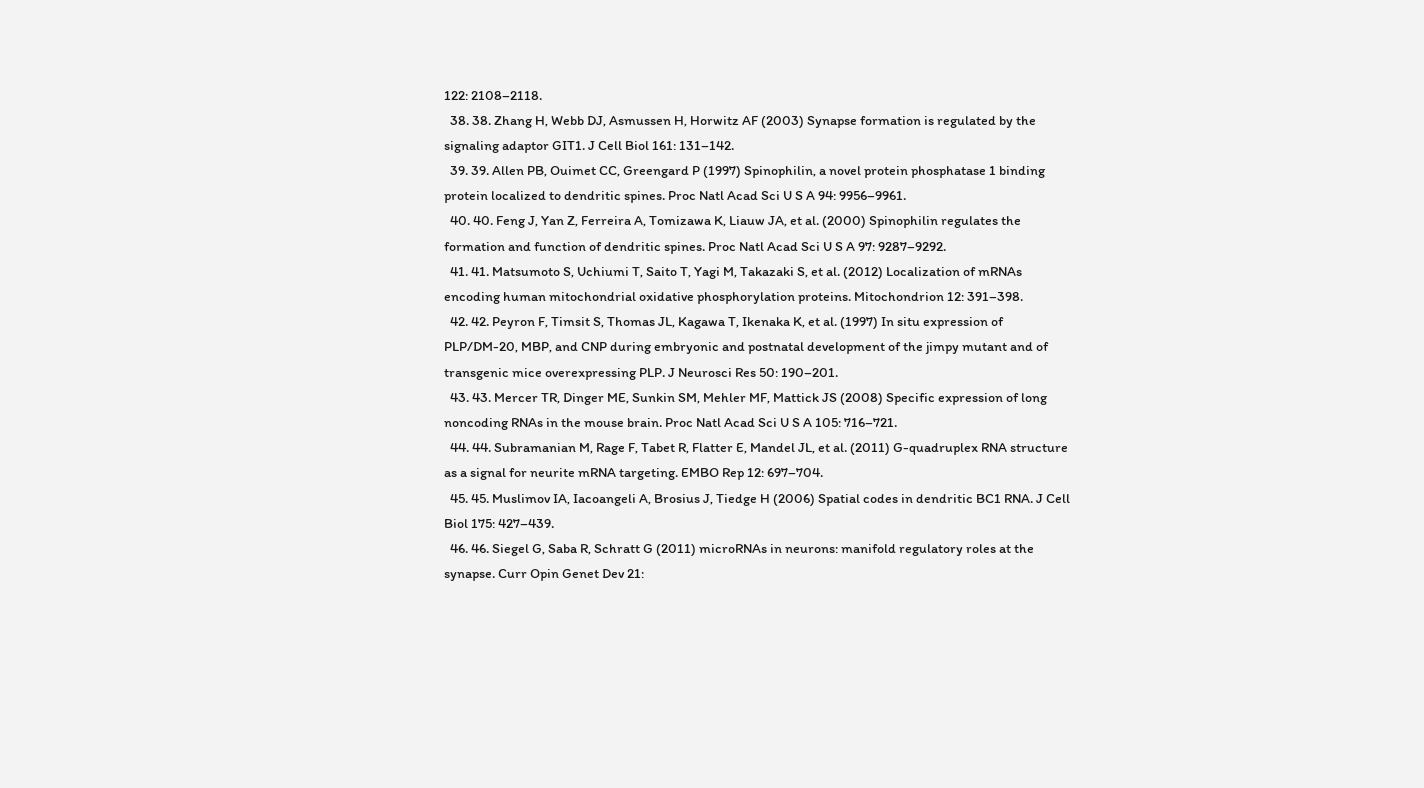122: 2108–2118.
  38. 38. Zhang H, Webb DJ, Asmussen H, Horwitz AF (2003) Synapse formation is regulated by the signaling adaptor GIT1. J Cell Biol 161: 131–142.
  39. 39. Allen PB, Ouimet CC, Greengard P (1997) Spinophilin, a novel protein phosphatase 1 binding protein localized to dendritic spines. Proc Natl Acad Sci U S A 94: 9956–9961.
  40. 40. Feng J, Yan Z, Ferreira A, Tomizawa K, Liauw JA, et al. (2000) Spinophilin regulates the formation and function of dendritic spines. Proc Natl Acad Sci U S A 97: 9287–9292.
  41. 41. Matsumoto S, Uchiumi T, Saito T, Yagi M, Takazaki S, et al. (2012) Localization of mRNAs encoding human mitochondrial oxidative phosphorylation proteins. Mitochondrion 12: 391–398.
  42. 42. Peyron F, Timsit S, Thomas JL, Kagawa T, Ikenaka K, et al. (1997) In situ expression of PLP/DM-20, MBP, and CNP during embryonic and postnatal development of the jimpy mutant and of transgenic mice overexpressing PLP. J Neurosci Res 50: 190–201.
  43. 43. Mercer TR, Dinger ME, Sunkin SM, Mehler MF, Mattick JS (2008) Specific expression of long noncoding RNAs in the mouse brain. Proc Natl Acad Sci U S A 105: 716–721.
  44. 44. Subramanian M, Rage F, Tabet R, Flatter E, Mandel JL, et al. (2011) G-quadruplex RNA structure as a signal for neurite mRNA targeting. EMBO Rep 12: 697–704.
  45. 45. Muslimov IA, Iacoangeli A, Brosius J, Tiedge H (2006) Spatial codes in dendritic BC1 RNA. J Cell Biol 175: 427–439.
  46. 46. Siegel G, Saba R, Schratt G (2011) microRNAs in neurons: manifold regulatory roles at the synapse. Curr Opin Genet Dev 21: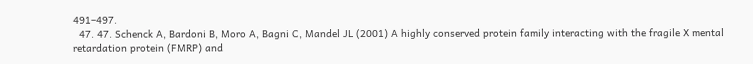491–497.
  47. 47. Schenck A, Bardoni B, Moro A, Bagni C, Mandel JL (2001) A highly conserved protein family interacting with the fragile X mental retardation protein (FMRP) and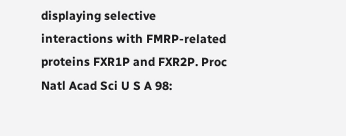displaying selective interactions with FMRP-related proteins FXR1P and FXR2P. Proc Natl Acad Sci U S A 98: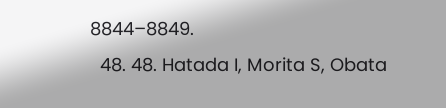8844–8849.
  48. 48. Hatada I, Morita S, Obata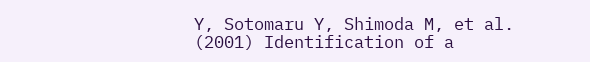Y, Sotomaru Y, Shimoda M, et al. (2001) Identification of a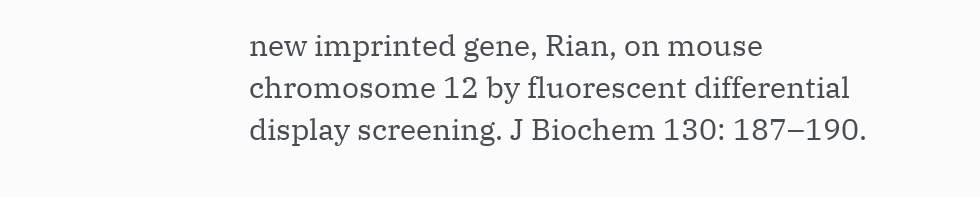new imprinted gene, Rian, on mouse chromosome 12 by fluorescent differential display screening. J Biochem 130: 187–190.